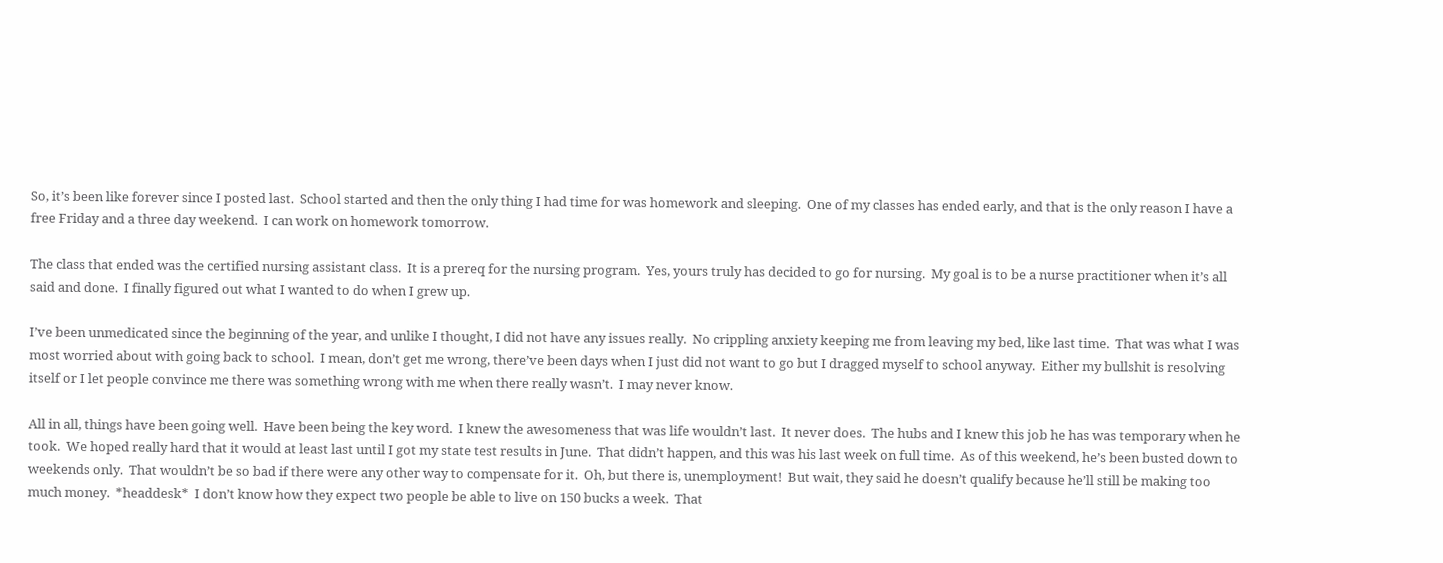So, it’s been like forever since I posted last.  School started and then the only thing I had time for was homework and sleeping.  One of my classes has ended early, and that is the only reason I have a free Friday and a three day weekend.  I can work on homework tomorrow.

The class that ended was the certified nursing assistant class.  It is a prereq for the nursing program.  Yes, yours truly has decided to go for nursing.  My goal is to be a nurse practitioner when it’s all said and done.  I finally figured out what I wanted to do when I grew up.

I’ve been unmedicated since the beginning of the year, and unlike I thought, I did not have any issues really.  No crippling anxiety keeping me from leaving my bed, like last time.  That was what I was most worried about with going back to school.  I mean, don’t get me wrong, there’ve been days when I just did not want to go but I dragged myself to school anyway.  Either my bullshit is resolving itself or I let people convince me there was something wrong with me when there really wasn’t.  I may never know.

All in all, things have been going well.  Have been being the key word.  I knew the awesomeness that was life wouldn’t last.  It never does.  The hubs and I knew this job he has was temporary when he took.  We hoped really hard that it would at least last until I got my state test results in June.  That didn’t happen, and this was his last week on full time.  As of this weekend, he’s been busted down to weekends only.  That wouldn’t be so bad if there were any other way to compensate for it.  Oh, but there is, unemployment!  But wait, they said he doesn’t qualify because he’ll still be making too much money.  *headdesk*  I don’t know how they expect two people be able to live on 150 bucks a week.  That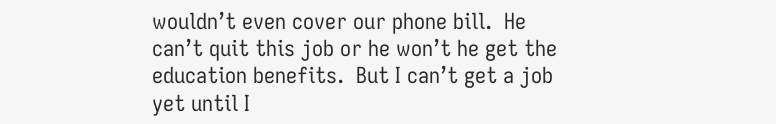wouldn’t even cover our phone bill.  He can’t quit this job or he won’t he get the education benefits.  But I can’t get a job yet until I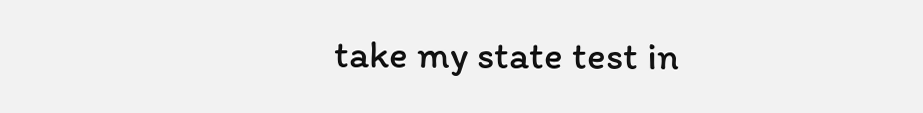take my state test in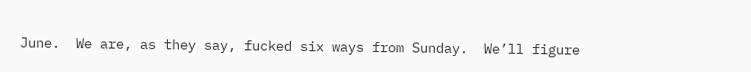June.  We are, as they say, fucked six ways from Sunday.  We’ll figure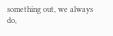something out, we always do,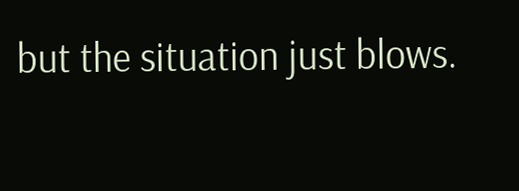but the situation just blows.